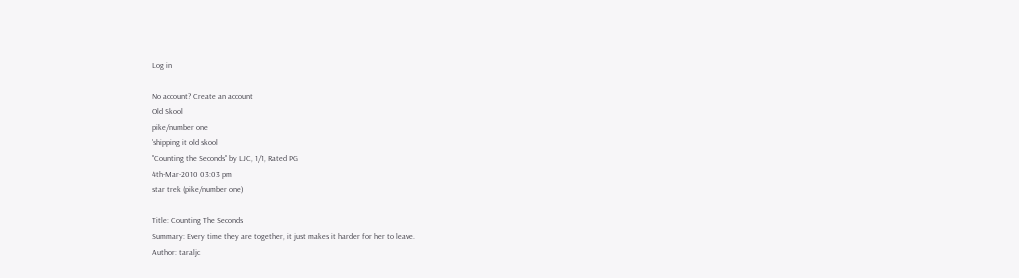Log in

No account? Create an account
Old Skool
pike/number one
'shipping it old skool
"Counting the Seconds" by LJC, 1/1, Rated PG
4th-Mar-2010 03:03 pm
star trek (pike/number one)

Title: Counting The Seconds
Summary: Every time they are together, it just makes it harder for her to leave.
Author: taraljc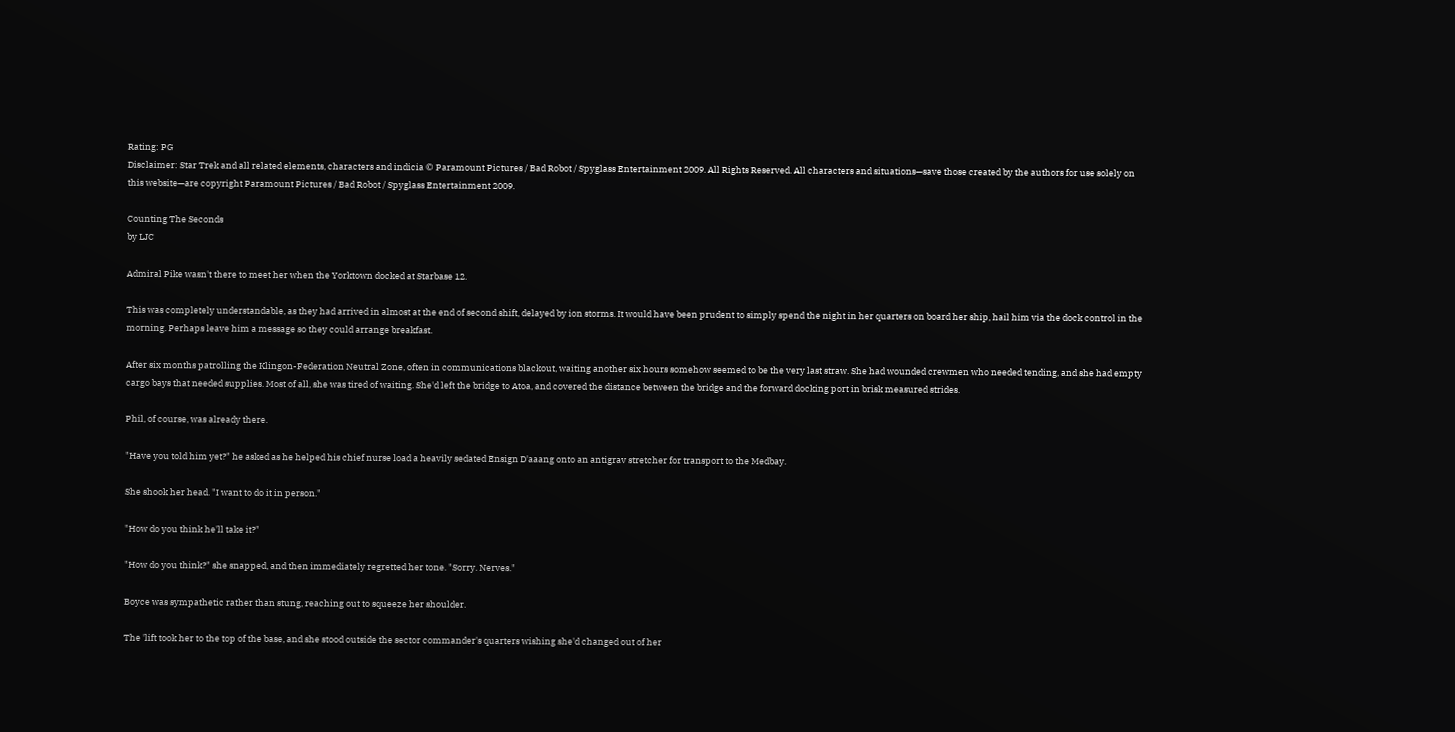Rating: PG
Disclaimer: Star Trek and all related elements, characters and indicia © Paramount Pictures / Bad Robot / Spyglass Entertainment 2009. All Rights Reserved. All characters and situations—save those created by the authors for use solely on this website—are copyright Paramount Pictures / Bad Robot / Spyglass Entertainment 2009.

Counting The Seconds
by LJC

Admiral Pike wasn't there to meet her when the Yorktown docked at Starbase 12.

This was completely understandable, as they had arrived in almost at the end of second shift, delayed by ion storms. It would have been prudent to simply spend the night in her quarters on board her ship, hail him via the dock control in the morning. Perhaps leave him a message so they could arrange breakfast.

After six months patrolling the Klingon-Federation Neutral Zone, often in communications blackout, waiting another six hours somehow seemed to be the very last straw. She had wounded crewmen who needed tending, and she had empty cargo bays that needed supplies. Most of all, she was tired of waiting. She'd left the bridge to Atoa, and covered the distance between the bridge and the forward docking port in brisk measured strides.

Phil, of course, was already there.

"Have you told him yet?" he asked as he helped his chief nurse load a heavily sedated Ensign D'aaang onto an antigrav stretcher for transport to the Medbay.

She shook her head. "I want to do it in person."

"How do you think he'll take it?"

"How do you think?" she snapped, and then immediately regretted her tone. "Sorry. Nerves."

Boyce was sympathetic rather than stung, reaching out to squeeze her shoulder.

The 'lift took her to the top of the base, and she stood outside the sector commander's quarters wishing she'd changed out of her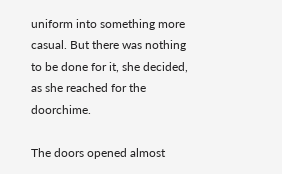uniform into something more casual. But there was nothing to be done for it, she decided, as she reached for the doorchime.

The doors opened almost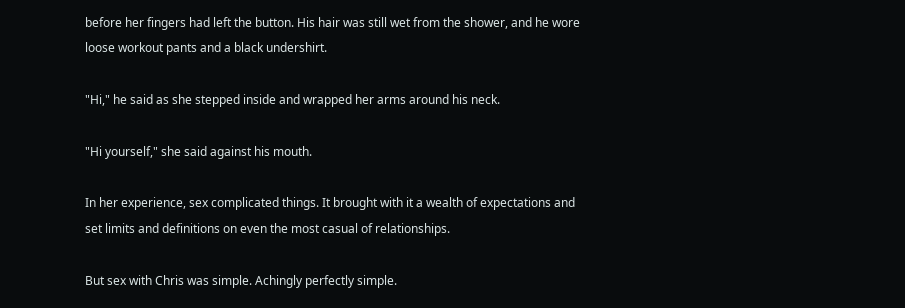before her fingers had left the button. His hair was still wet from the shower, and he wore loose workout pants and a black undershirt.

"Hi," he said as she stepped inside and wrapped her arms around his neck.

"Hi yourself," she said against his mouth.

In her experience, sex complicated things. It brought with it a wealth of expectations and set limits and definitions on even the most casual of relationships.

But sex with Chris was simple. Achingly perfectly simple.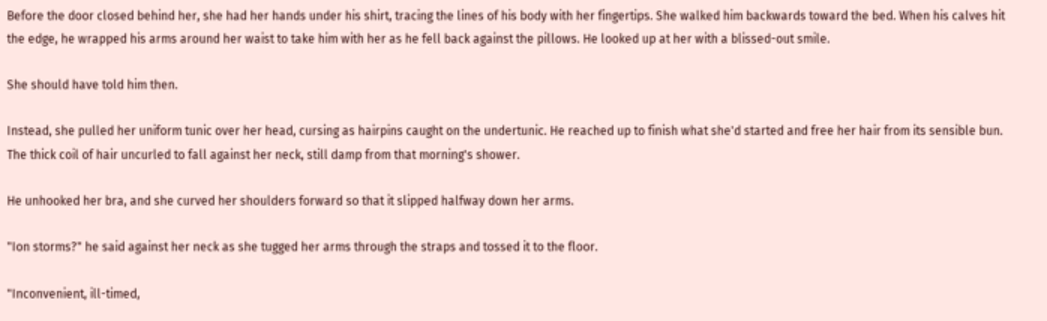Before the door closed behind her, she had her hands under his shirt, tracing the lines of his body with her fingertips. She walked him backwards toward the bed. When his calves hit the edge, he wrapped his arms around her waist to take him with her as he fell back against the pillows. He looked up at her with a blissed-out smile.

She should have told him then.

Instead, she pulled her uniform tunic over her head, cursing as hairpins caught on the undertunic. He reached up to finish what she'd started and free her hair from its sensible bun. The thick coil of hair uncurled to fall against her neck, still damp from that morning's shower.

He unhooked her bra, and she curved her shoulders forward so that it slipped halfway down her arms.

"Ion storms?" he said against her neck as she tugged her arms through the straps and tossed it to the floor.

"Inconvenient, ill-timed,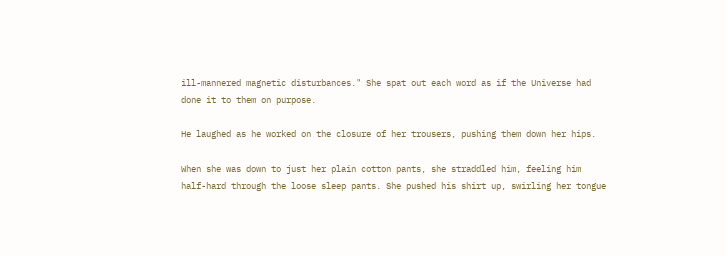ill-mannered magnetic disturbances." She spat out each word as if the Universe had done it to them on purpose.

He laughed as he worked on the closure of her trousers, pushing them down her hips.

When she was down to just her plain cotton pants, she straddled him, feeling him half-hard through the loose sleep pants. She pushed his shirt up, swirling her tongue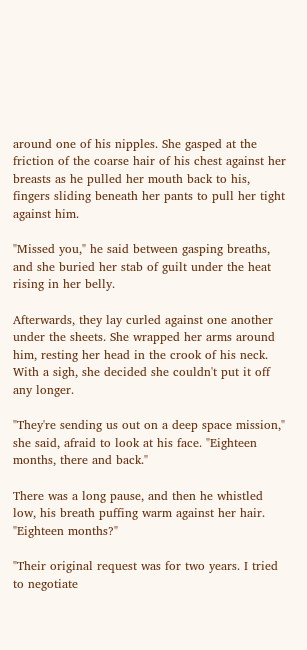around one of his nipples. She gasped at the friction of the coarse hair of his chest against her breasts as he pulled her mouth back to his, fingers sliding beneath her pants to pull her tight against him.

"Missed you," he said between gasping breaths, and she buried her stab of guilt under the heat rising in her belly.

Afterwards, they lay curled against one another under the sheets. She wrapped her arms around him, resting her head in the crook of his neck. With a sigh, she decided she couldn't put it off any longer.

"They're sending us out on a deep space mission," she said, afraid to look at his face. "Eighteen months, there and back."

There was a long pause, and then he whistled low, his breath puffing warm against her hair. "Eighteen months?"

"Their original request was for two years. I tried to negotiate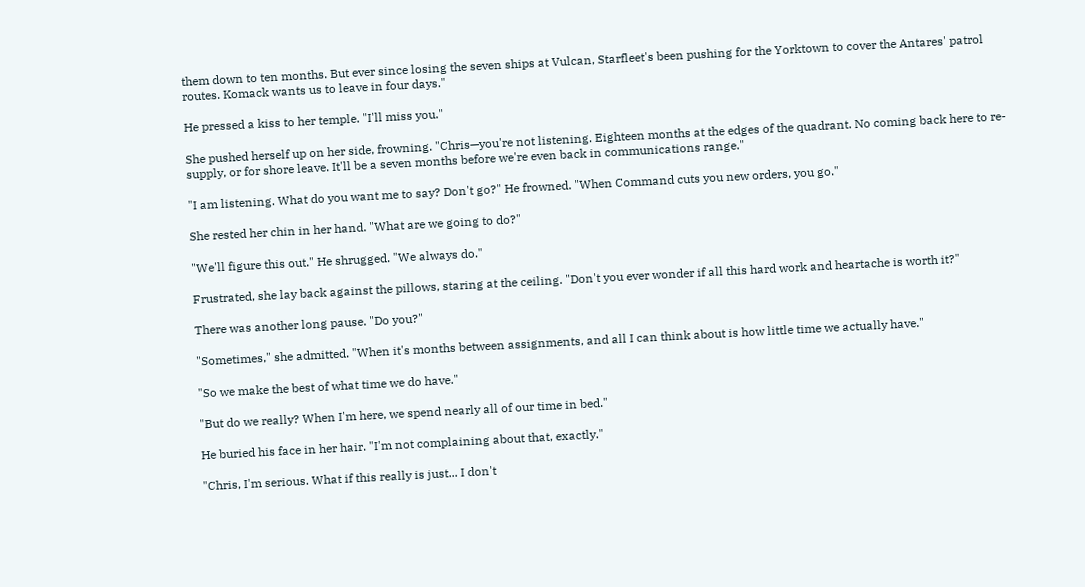them down to ten months. But ever since losing the seven ships at Vulcan, Starfleet's been pushing for the Yorktown to cover the Antares' patrol routes. Komack wants us to leave in four days."

He pressed a kiss to her temple. "I'll miss you."

She pushed herself up on her side, frowning. "Chris—you're not listening. Eighteen months at the edges of the quadrant. No coming back here to re-supply, or for shore leave. It'll be a seven months before we're even back in communications range."

"I am listening. What do you want me to say? Don't go?" He frowned. "When Command cuts you new orders, you go."

She rested her chin in her hand. "What are we going to do?"

"We'll figure this out." He shrugged. "We always do."

Frustrated, she lay back against the pillows, staring at the ceiling. "Don't you ever wonder if all this hard work and heartache is worth it?"

There was another long pause. "Do you?"

"Sometimes," she admitted. "When it's months between assignments, and all I can think about is how little time we actually have."

"So we make the best of what time we do have."

"But do we really? When I'm here, we spend nearly all of our time in bed."

He buried his face in her hair. "I'm not complaining about that, exactly."

"Chris, I'm serious. What if this really is just... I don't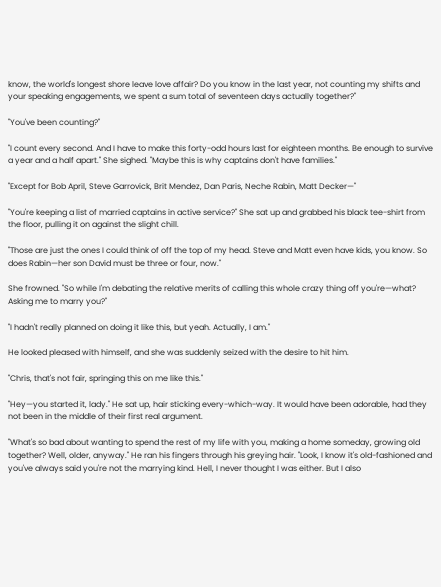know, the world's longest shore leave love affair? Do you know in the last year, not counting my shifts and your speaking engagements, we spent a sum total of seventeen days actually together?"

"You've been counting?"

"I count every second. And I have to make this forty-odd hours last for eighteen months. Be enough to survive a year and a half apart." She sighed. "Maybe this is why captains don't have families."

"Except for Bob April, Steve Garrovick, Brit Mendez, Dan Paris, Neche Rabin, Matt Decker—"

"You're keeping a list of married captains in active service?" She sat up and grabbed his black tee-shirt from the floor, pulling it on against the slight chill.

"Those are just the ones I could think of off the top of my head. Steve and Matt even have kids, you know. So does Rabin—her son David must be three or four, now."

She frowned. "So while I'm debating the relative merits of calling this whole crazy thing off you're—what? Asking me to marry you?"

"I hadn't really planned on doing it like this, but yeah. Actually, I am."

He looked pleased with himself, and she was suddenly seized with the desire to hit him.

"Chris, that's not fair, springing this on me like this."

"Hey—you started it, lady." He sat up, hair sticking every-which-way. It would have been adorable, had they not been in the middle of their first real argument.

"What's so bad about wanting to spend the rest of my life with you, making a home someday, growing old together? Well, older, anyway." He ran his fingers through his greying hair. "Look, I know it's old-fashioned and you've always said you're not the marrying kind. Hell, I never thought I was either. But I also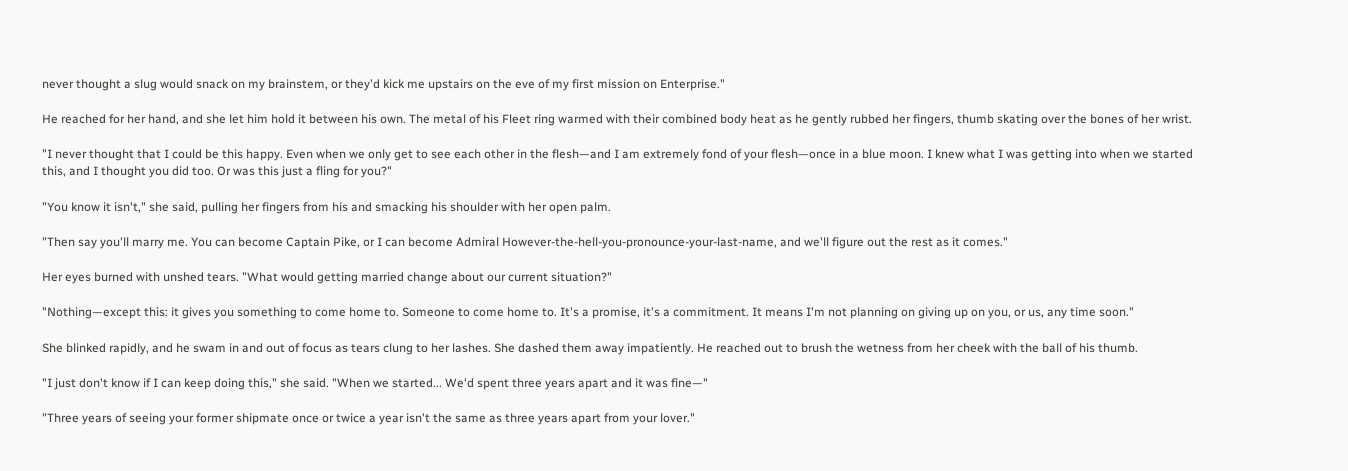never thought a slug would snack on my brainstem, or they'd kick me upstairs on the eve of my first mission on Enterprise."

He reached for her hand, and she let him hold it between his own. The metal of his Fleet ring warmed with their combined body heat as he gently rubbed her fingers, thumb skating over the bones of her wrist.

"I never thought that I could be this happy. Even when we only get to see each other in the flesh—and I am extremely fond of your flesh—once in a blue moon. I knew what I was getting into when we started this, and I thought you did too. Or was this just a fling for you?"

"You know it isn't," she said, pulling her fingers from his and smacking his shoulder with her open palm.

"Then say you'll marry me. You can become Captain Pike, or I can become Admiral However-the-hell-you-pronounce-your-last-name, and we'll figure out the rest as it comes."

Her eyes burned with unshed tears. "What would getting married change about our current situation?"

"Nothing—except this: it gives you something to come home to. Someone to come home to. It's a promise, it's a commitment. It means I'm not planning on giving up on you, or us, any time soon."

She blinked rapidly, and he swam in and out of focus as tears clung to her lashes. She dashed them away impatiently. He reached out to brush the wetness from her cheek with the ball of his thumb.

"I just don't know if I can keep doing this," she said. "When we started... We'd spent three years apart and it was fine—"

"Three years of seeing your former shipmate once or twice a year isn't the same as three years apart from your lover."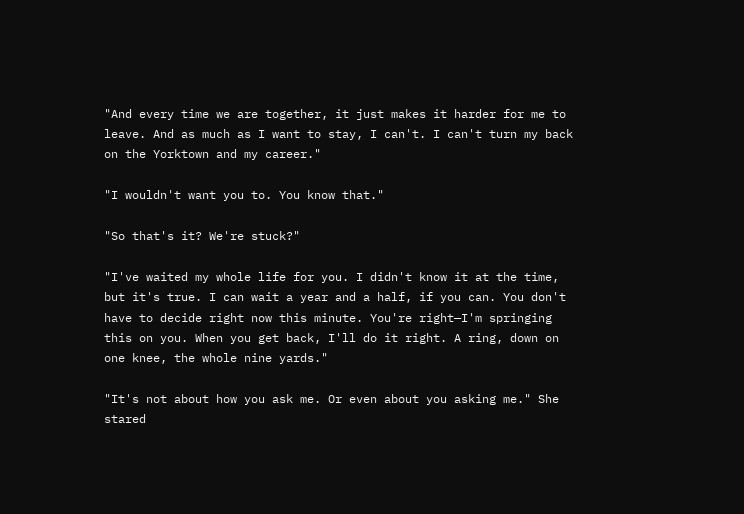"And every time we are together, it just makes it harder for me to leave. And as much as I want to stay, I can't. I can't turn my back on the Yorktown and my career."

"I wouldn't want you to. You know that."

"So that's it? We're stuck?"

"I've waited my whole life for you. I didn't know it at the time, but it's true. I can wait a year and a half, if you can. You don't have to decide right now this minute. You're right—I'm springing this on you. When you get back, I'll do it right. A ring, down on one knee, the whole nine yards."

"It's not about how you ask me. Or even about you asking me." She stared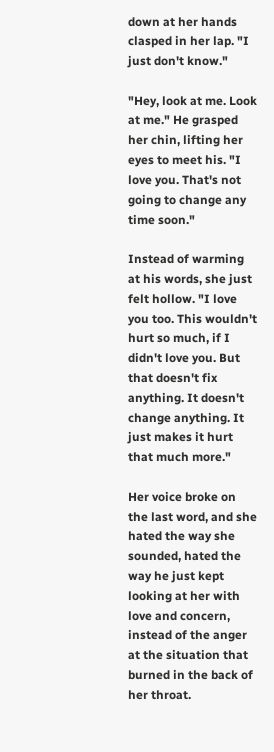down at her hands clasped in her lap. "I just don't know."

"Hey, look at me. Look at me." He grasped her chin, lifting her eyes to meet his. "I love you. That's not going to change any time soon."

Instead of warming at his words, she just felt hollow. "I love you too. This wouldn't hurt so much, if I didn't love you. But that doesn't fix anything. It doesn't change anything. It just makes it hurt that much more."

Her voice broke on the last word, and she hated the way she sounded, hated the way he just kept looking at her with love and concern, instead of the anger at the situation that burned in the back of her throat.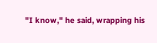"I know," he said, wrapping his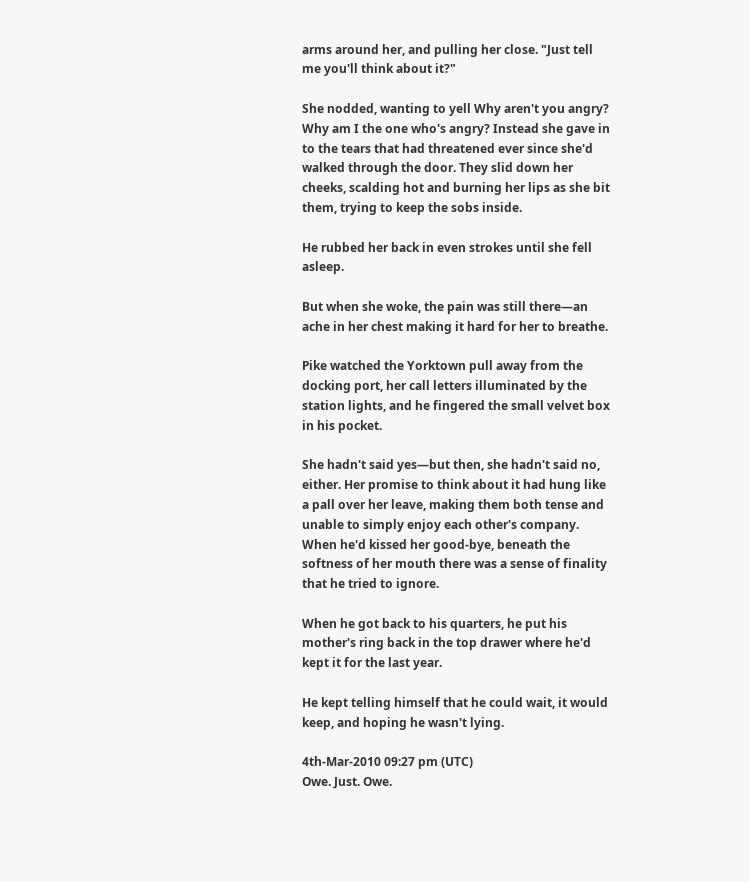arms around her, and pulling her close. "Just tell me you'll think about it?"

She nodded, wanting to yell Why aren't you angry? Why am I the one who's angry? Instead she gave in to the tears that had threatened ever since she'd walked through the door. They slid down her cheeks, scalding hot and burning her lips as she bit them, trying to keep the sobs inside.

He rubbed her back in even strokes until she fell asleep.

But when she woke, the pain was still there—an ache in her chest making it hard for her to breathe.

Pike watched the Yorktown pull away from the docking port, her call letters illuminated by the station lights, and he fingered the small velvet box in his pocket.

She hadn't said yes—but then, she hadn't said no, either. Her promise to think about it had hung like a pall over her leave, making them both tense and unable to simply enjoy each other's company. When he'd kissed her good-bye, beneath the softness of her mouth there was a sense of finality that he tried to ignore.

When he got back to his quarters, he put his mother's ring back in the top drawer where he'd kept it for the last year.

He kept telling himself that he could wait, it would keep, and hoping he wasn't lying.

4th-Mar-2010 09:27 pm (UTC)
Owe. Just. Owe.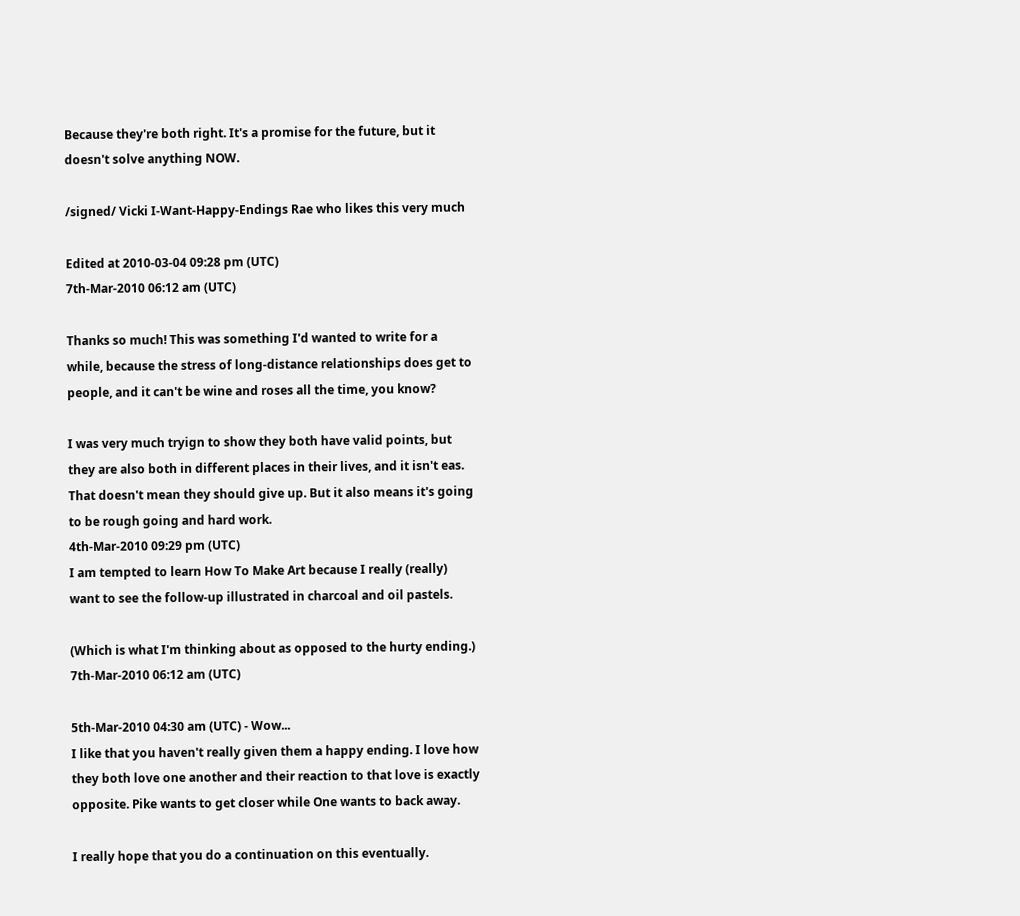Because they're both right. It's a promise for the future, but it doesn't solve anything NOW.

/signed/ Vicki I-Want-Happy-Endings Rae who likes this very much

Edited at 2010-03-04 09:28 pm (UTC)
7th-Mar-2010 06:12 am (UTC)

Thanks so much! This was something I'd wanted to write for a while, because the stress of long-distance relationships does get to people, and it can't be wine and roses all the time, you know?

I was very much tryign to show they both have valid points, but they are also both in different places in their lives, and it isn't eas. That doesn't mean they should give up. But it also means it's going to be rough going and hard work.
4th-Mar-2010 09:29 pm (UTC)
I am tempted to learn How To Make Art because I really (really) want to see the follow-up illustrated in charcoal and oil pastels.

(Which is what I'm thinking about as opposed to the hurty ending.)
7th-Mar-2010 06:12 am (UTC)

5th-Mar-2010 04:30 am (UTC) - Wow...
I like that you haven't really given them a happy ending. I love how they both love one another and their reaction to that love is exactly opposite. Pike wants to get closer while One wants to back away.

I really hope that you do a continuation on this eventually.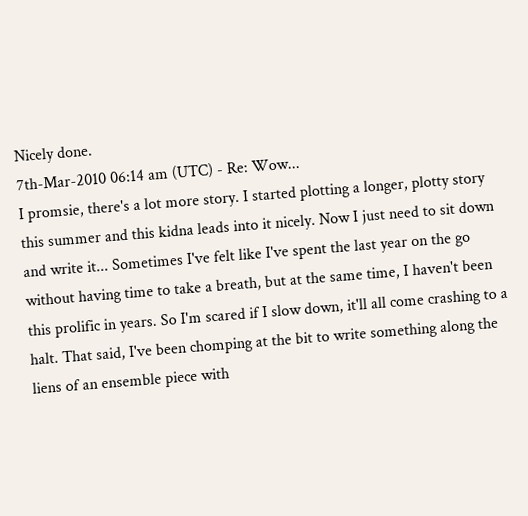Nicely done.
7th-Mar-2010 06:14 am (UTC) - Re: Wow...
I promsie, there's a lot more story. I started plotting a longer, plotty story this summer and this kidna leads into it nicely. Now I just need to sit down and write it... Sometimes I've felt like I've spent the last year on the go without having time to take a breath, but at the same time, I haven't been this prolific in years. So I'm scared if I slow down, it'll all come crashing to a halt. That said, I've been chomping at the bit to write something along the liens of an ensemble piece with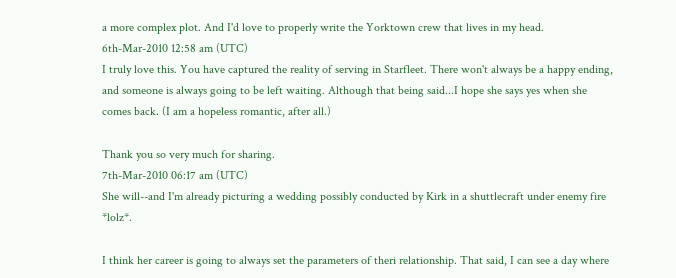a more complex plot. And I'd love to properly write the Yorktown crew that lives in my head.
6th-Mar-2010 12:58 am (UTC)
I truly love this. You have captured the reality of serving in Starfleet. There won't always be a happy ending, and someone is always going to be left waiting. Although that being said...I hope she says yes when she comes back. (I am a hopeless romantic, after all.)

Thank you so very much for sharing.
7th-Mar-2010 06:17 am (UTC)
She will--and I'm already picturing a wedding possibly conducted by Kirk in a shuttlecraft under enemy fire *lolz*.

I think her career is going to always set the parameters of theri relationship. That said, I can see a day where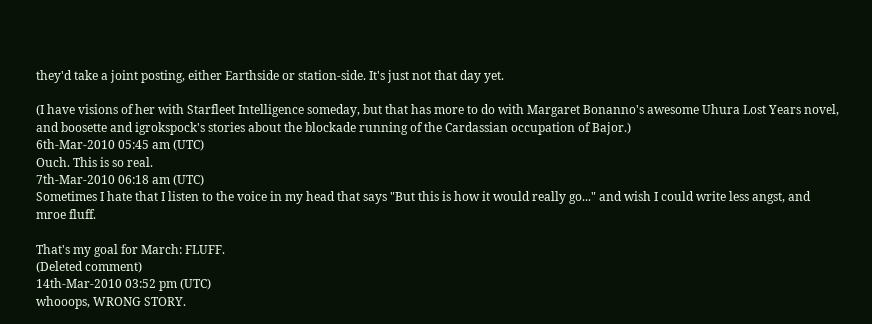they'd take a joint posting, either Earthside or station-side. It's just not that day yet.

(I have visions of her with Starfleet Intelligence someday, but that has more to do with Margaret Bonanno's awesome Uhura Lost Years novel, and boosette and igrokspock's stories about the blockade running of the Cardassian occupation of Bajor.)
6th-Mar-2010 05:45 am (UTC)
Ouch. This is so real.
7th-Mar-2010 06:18 am (UTC)
Sometimes I hate that I listen to the voice in my head that says "But this is how it would really go..." and wish I could write less angst, and mroe fluff.

That's my goal for March: FLUFF.
(Deleted comment)
14th-Mar-2010 03:52 pm (UTC)
whooops, WRONG STORY.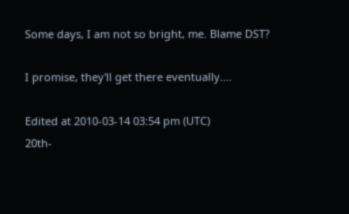Some days, I am not so bright, me. Blame DST?

I promise, they'll get there eventually....

Edited at 2010-03-14 03:54 pm (UTC)
20th-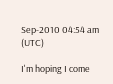Sep-2010 04:54 am (UTC)

I'm hoping I come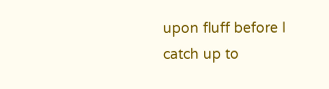upon fluff before I catch up to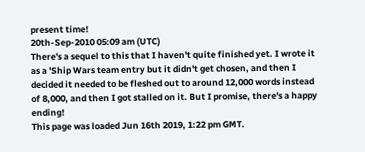present time!
20th-Sep-2010 05:09 am (UTC)
There's a sequel to this that I haven't quite finished yet. I wrote it as a 'Ship Wars team entry but it didn't get chosen, and then I decided it needed to be fleshed out to around 12,000 words instead of 8,000, and then I got stalled on it. But I promise, there's a happy ending!
This page was loaded Jun 16th 2019, 1:22 pm GMT.